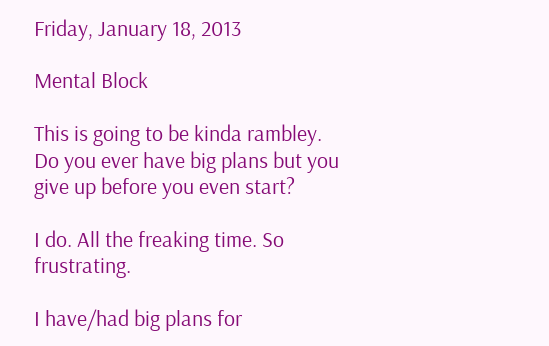Friday, January 18, 2013

Mental Block

This is going to be kinda rambley. Do you ever have big plans but you give up before you even start?

I do. All the freaking time. So frustrating.

I have/had big plans for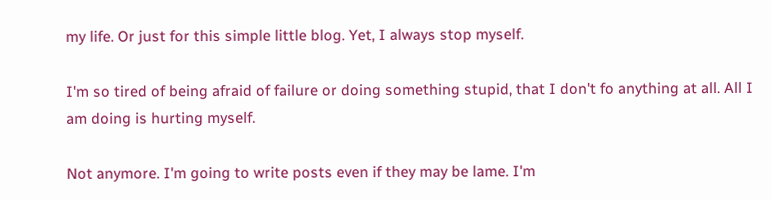my life. Or just for this simple little blog. Yet, I always stop myself.

I'm so tired of being afraid of failure or doing something stupid, that I don't fo anything at all. All I am doing is hurting myself.

Not anymore. I'm going to write posts even if they may be lame. I'm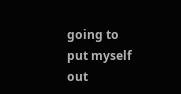going to put myself out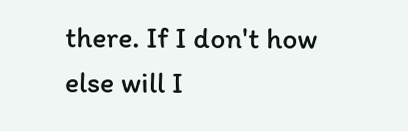there. If I don't how else will I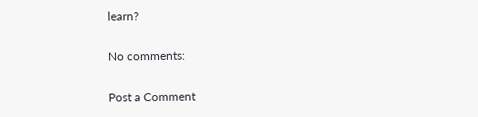learn?

No comments:

Post a Comment